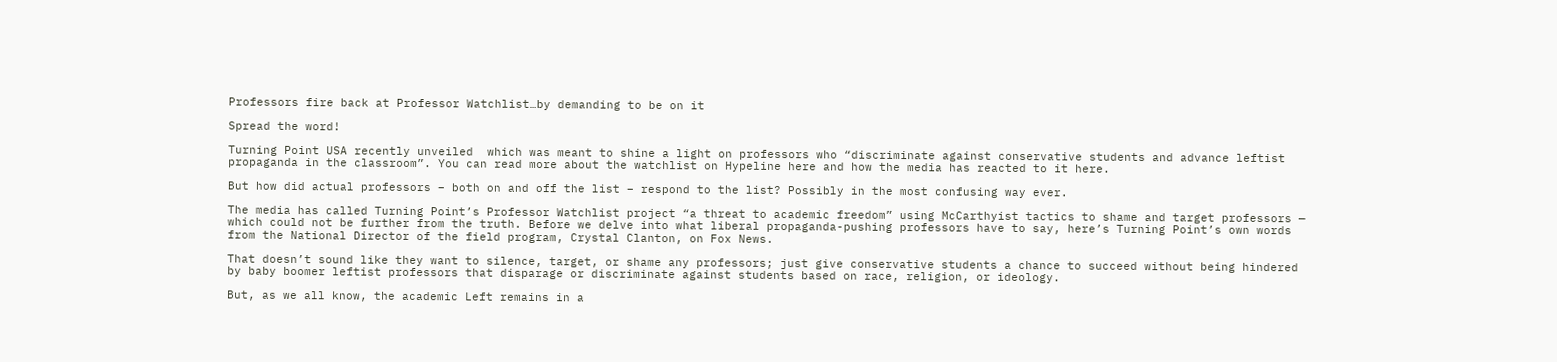Professors fire back at Professor Watchlist…by demanding to be on it

Spread the word!

Turning Point USA recently unveiled  which was meant to shine a light on professors who “discriminate against conservative students and advance leftist propaganda in the classroom”. You can read more about the watchlist on Hypeline here and how the media has reacted to it here.

But how did actual professors – both on and off the list – respond to the list? Possibly in the most confusing way ever.

The media has called Turning Point’s Professor Watchlist project “a threat to academic freedom” using McCarthyist tactics to shame and target professors — which could not be further from the truth. Before we delve into what liberal propaganda-pushing professors have to say, here’s Turning Point’s own words from the National Director of the field program, Crystal Clanton, on Fox News.

That doesn’t sound like they want to silence, target, or shame any professors; just give conservative students a chance to succeed without being hindered by baby boomer leftist professors that disparage or discriminate against students based on race, religion, or ideology.

But, as we all know, the academic Left remains in a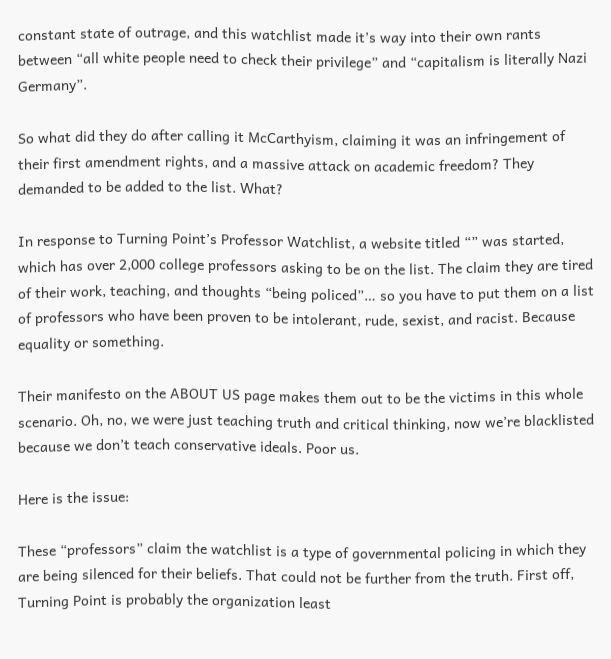constant state of outrage, and this watchlist made it’s way into their own rants between “all white people need to check their privilege” and “capitalism is literally Nazi Germany”.

So what did they do after calling it McCarthyism, claiming it was an infringement of their first amendment rights, and a massive attack on academic freedom? They demanded to be added to the list. What?

In response to Turning Point’s Professor Watchlist, a website titled “” was started, which has over 2,000 college professors asking to be on the list. The claim they are tired of their work, teaching, and thoughts “being policed”… so you have to put them on a list of professors who have been proven to be intolerant, rude, sexist, and racist. Because equality or something.

Their manifesto on the ABOUT US page makes them out to be the victims in this whole scenario. Oh, no, we were just teaching truth and critical thinking, now we’re blacklisted because we don’t teach conservative ideals. Poor us.

Here is the issue:

These “professors” claim the watchlist is a type of governmental policing in which they are being silenced for their beliefs. That could not be further from the truth. First off, Turning Point is probably the organization least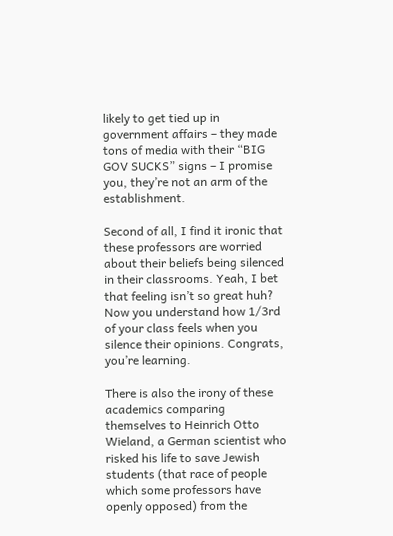likely to get tied up in government affairs – they made tons of media with their “BIG GOV SUCKS” signs – I promise you, they’re not an arm of the establishment.

Second of all, I find it ironic that these professors are worried about their beliefs being silenced in their classrooms. Yeah, I bet that feeling isn’t so great huh? Now you understand how 1/3rd of your class feels when you silence their opinions. Congrats, you’re learning.

There is also the irony of these academics comparing themselves to Heinrich Otto Wieland, a German scientist who risked his life to save Jewish students (that race of people which some professors have openly opposed) from the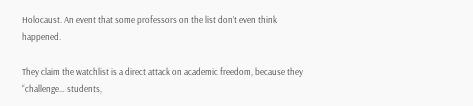Holocaust. An event that some professors on the list don’t even think happened.

They claim the watchlist is a direct attack on academic freedom, because they “challenge… students,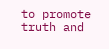to promote truth and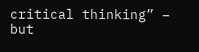critical thinking” – but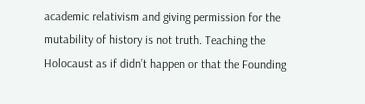academic relativism and giving permission for the mutability of history is not truth. Teaching the Holocaust as if didn’t happen or that the Founding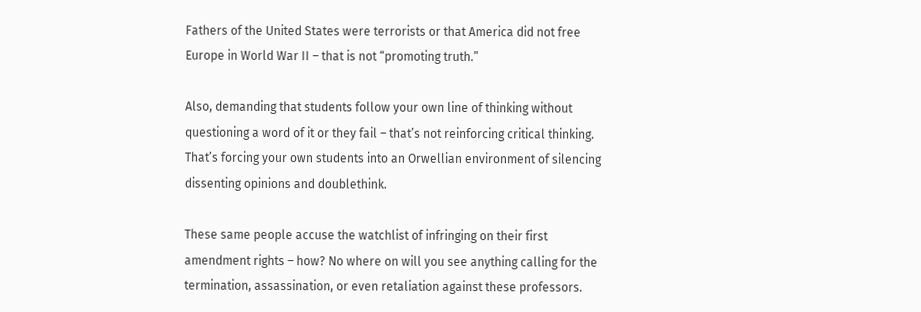Fathers of the United States were terrorists or that America did not free Europe in World War II – that is not “promoting truth.”

Also, demanding that students follow your own line of thinking without questioning a word of it or they fail – that’s not reinforcing critical thinking. That’s forcing your own students into an Orwellian environment of silencing dissenting opinions and doublethink.

These same people accuse the watchlist of infringing on their first amendment rights – how? No where on will you see anything calling for the termination, assassination, or even retaliation against these professors.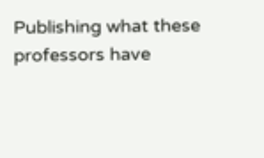Publishing what these professors have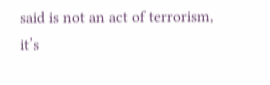said is not an act of terrorism, it’s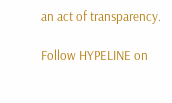an act of transparency.

Follow HYPELINE on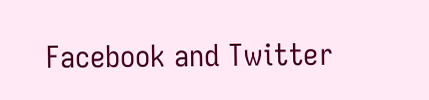Facebook and Twitter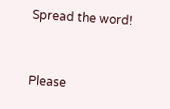Spread the word!


Please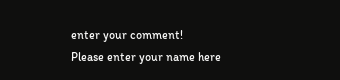enter your comment!
Please enter your name here